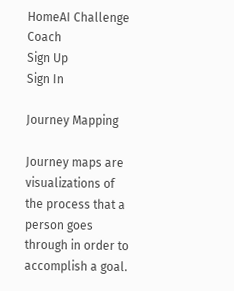HomeAI Challenge Coach
Sign Up
Sign In

Journey Mapping

Journey maps are visualizations of the process that a person goes through in order to accomplish a goal.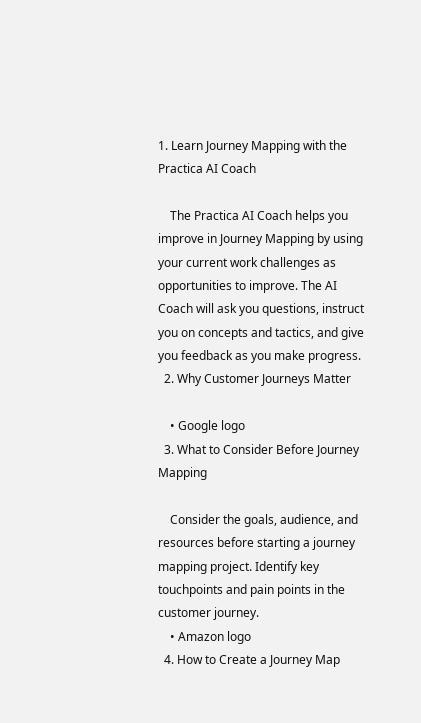1. Learn Journey Mapping with the Practica AI Coach

    The Practica AI Coach helps you improve in Journey Mapping by using your current work challenges as opportunities to improve. The AI Coach will ask you questions, instruct you on concepts and tactics, and give you feedback as you make progress.
  2. Why Customer Journeys Matter

    • Google logo
  3. What to Consider Before Journey Mapping

    Consider the goals, audience, and resources before starting a journey mapping project. Identify key touchpoints and pain points in the customer journey.
    • Amazon logo
  4. How to Create a Journey Map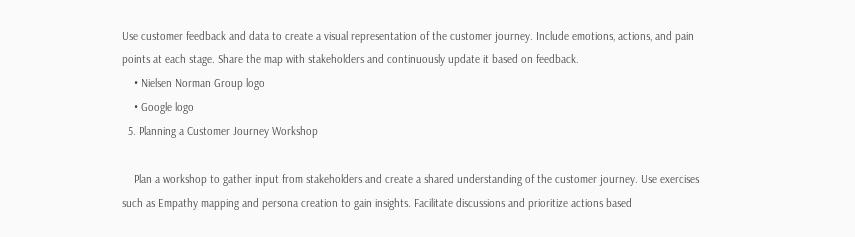Use customer feedback and data to create a visual representation of the customer journey. Include emotions, actions, and pain points at each stage. Share the map with stakeholders and continuously update it based on feedback.
    • Nielsen Norman Group logo
    • Google logo
  5. Planning a Customer Journey Workshop

    Plan a workshop to gather input from stakeholders and create a shared understanding of the customer journey. Use exercises such as Empathy mapping and persona creation to gain insights. Facilitate discussions and prioritize actions based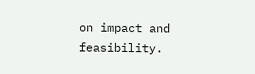on impact and feasibility.